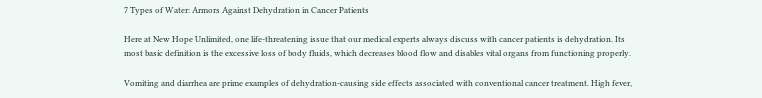7 Types of Water: Armors Against Dehydration in Cancer Patients

Here at New Hope Unlimited, one life-threatening issue that our medical experts always discuss with cancer patients is dehydration. Its most basic definition is the excessive loss of body fluids, which decreases blood flow and disables vital organs from functioning properly.

Vomiting and diarrhea are prime examples of dehydration-causing side effects associated with conventional cancer treatment. High fever,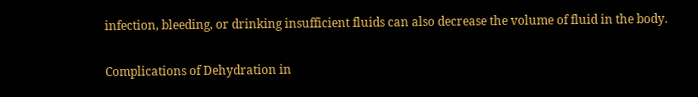infection, bleeding, or drinking insufficient fluids can also decrease the volume of fluid in the body.

Complications of Dehydration in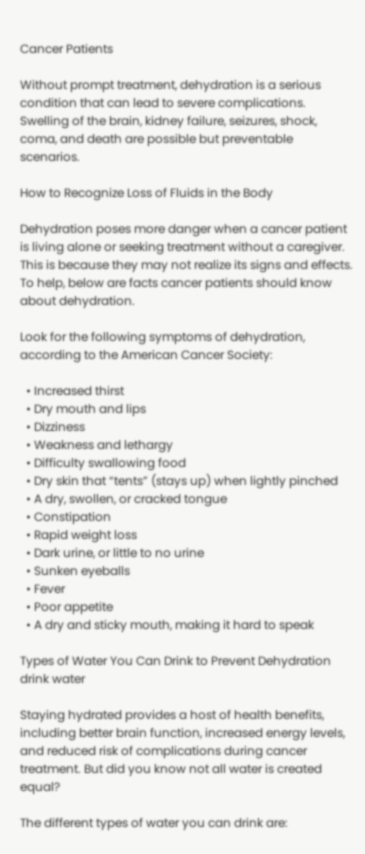Cancer Patients

Without prompt treatment, dehydration is a serious condition that can lead to severe complications. Swelling of the brain, kidney failure, seizures, shock, coma, and death are possible but preventable scenarios.

How to Recognize Loss of Fluids in the Body

Dehydration poses more danger when a cancer patient is living alone or seeking treatment without a caregiver. This is because they may not realize its signs and effects. To help, below are facts cancer patients should know about dehydration.

Look for the following symptoms of dehydration, according to the American Cancer Society:

  • Increased thirst
  • Dry mouth and lips
  • Dizziness
  • Weakness and lethargy
  • Difficulty swallowing food
  • Dry skin that “tents” (stays up) when lightly pinched
  • A dry, swollen, or cracked tongue
  • Constipation
  • Rapid weight loss
  • Dark urine, or little to no urine
  • Sunken eyeballs
  • Fever
  • Poor appetite
  • A dry and sticky mouth, making it hard to speak

Types of Water You Can Drink to Prevent Dehydration drink water

Staying hydrated provides a host of health benefits, including better brain function, increased energy levels, and reduced risk of complications during cancer treatment. But did you know not all water is created equal?

The different types of water you can drink are: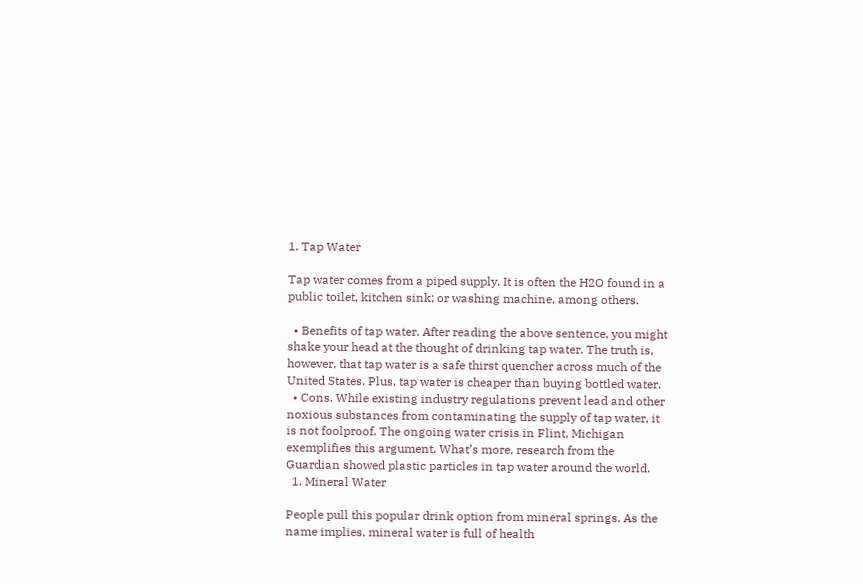1. Tap Water

Tap water comes from a piped supply. It is often the H2O found in a public toilet, kitchen sink; or washing machine, among others.

  • Benefits of tap water. After reading the above sentence, you might shake your head at the thought of drinking tap water. The truth is, however, that tap water is a safe thirst quencher across much of the United States. Plus, tap water is cheaper than buying bottled water.
  • Cons. While existing industry regulations prevent lead and other noxious substances from contaminating the supply of tap water, it is not foolproof. The ongoing water crisis in Flint, Michigan exemplifies this argument. What’s more, research from the Guardian showed plastic particles in tap water around the world.
  1. Mineral Water

People pull this popular drink option from mineral springs. As the name implies, mineral water is full of health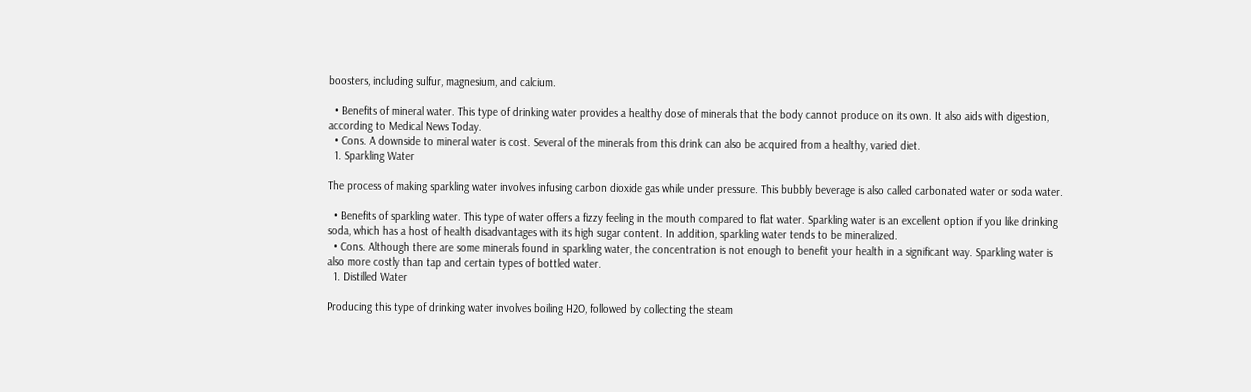boosters, including sulfur, magnesium, and calcium.

  • Benefits of mineral water. This type of drinking water provides a healthy dose of minerals that the body cannot produce on its own. It also aids with digestion, according to Medical News Today.
  • Cons. A downside to mineral water is cost. Several of the minerals from this drink can also be acquired from a healthy, varied diet.
  1. Sparkling Water

The process of making sparkling water involves infusing carbon dioxide gas while under pressure. This bubbly beverage is also called carbonated water or soda water.

  • Benefits of sparkling water. This type of water offers a fizzy feeling in the mouth compared to flat water. Sparkling water is an excellent option if you like drinking soda, which has a host of health disadvantages with its high sugar content. In addition, sparkling water tends to be mineralized.
  • Cons. Although there are some minerals found in sparkling water, the concentration is not enough to benefit your health in a significant way. Sparkling water is also more costly than tap and certain types of bottled water.
  1. Distilled Water

Producing this type of drinking water involves boiling H2O, followed by collecting the steam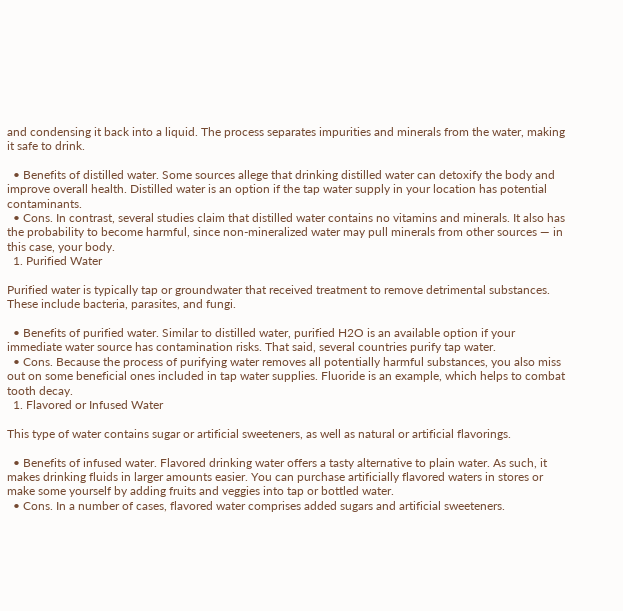and condensing it back into a liquid. The process separates impurities and minerals from the water, making it safe to drink.

  • Benefits of distilled water. Some sources allege that drinking distilled water can detoxify the body and improve overall health. Distilled water is an option if the tap water supply in your location has potential contaminants.
  • Cons. In contrast, several studies claim that distilled water contains no vitamins and minerals. It also has the probability to become harmful, since non-mineralized water may pull minerals from other sources — in this case, your body.
  1. Purified Water

Purified water is typically tap or groundwater that received treatment to remove detrimental substances. These include bacteria, parasites, and fungi.

  • Benefits of purified water. Similar to distilled water, purified H2O is an available option if your immediate water source has contamination risks. That said, several countries purify tap water.
  • Cons. Because the process of purifying water removes all potentially harmful substances, you also miss out on some beneficial ones included in tap water supplies. Fluoride is an example, which helps to combat tooth decay.
  1. Flavored or Infused Water

This type of water contains sugar or artificial sweeteners, as well as natural or artificial flavorings.

  • Benefits of infused water. Flavored drinking water offers a tasty alternative to plain water. As such, it makes drinking fluids in larger amounts easier. You can purchase artificially flavored waters in stores or make some yourself by adding fruits and veggies into tap or bottled water.
  • Cons. In a number of cases, flavored water comprises added sugars and artificial sweeteners.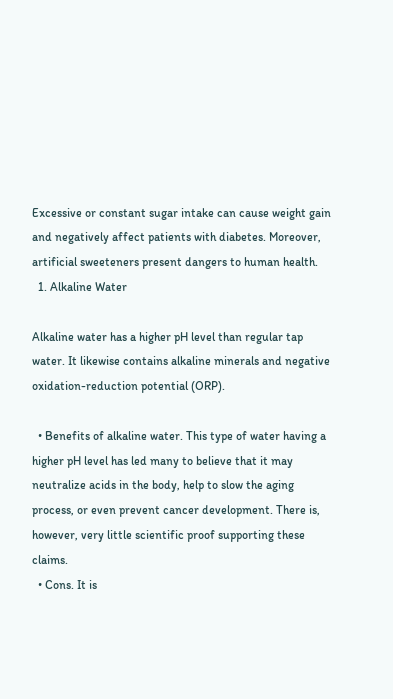Excessive or constant sugar intake can cause weight gain and negatively affect patients with diabetes. Moreover, artificial sweeteners present dangers to human health.
  1. Alkaline Water

Alkaline water has a higher pH level than regular tap water. It likewise contains alkaline minerals and negative oxidation-reduction potential (ORP).

  • Benefits of alkaline water. This type of water having a higher pH level has led many to believe that it may neutralize acids in the body, help to slow the aging process, or even prevent cancer development. There is, however, very little scientific proof supporting these claims.
  • Cons. It is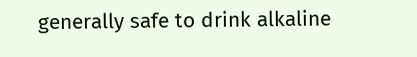generally safe to drink alkaline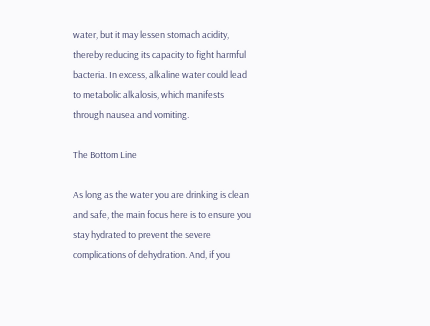water, but it may lessen stomach acidity, thereby reducing its capacity to fight harmful bacteria. In excess, alkaline water could lead to metabolic alkalosis, which manifests through nausea and vomiting.

The Bottom Line

As long as the water you are drinking is clean and safe, the main focus here is to ensure you stay hydrated to prevent the severe complications of dehydration. And, if you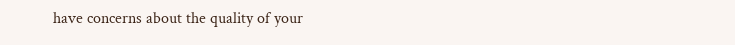have concerns about the quality of your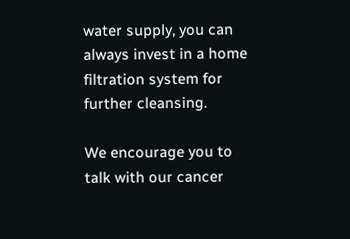water supply, you can always invest in a home filtration system for further cleansing.

We encourage you to talk with our cancer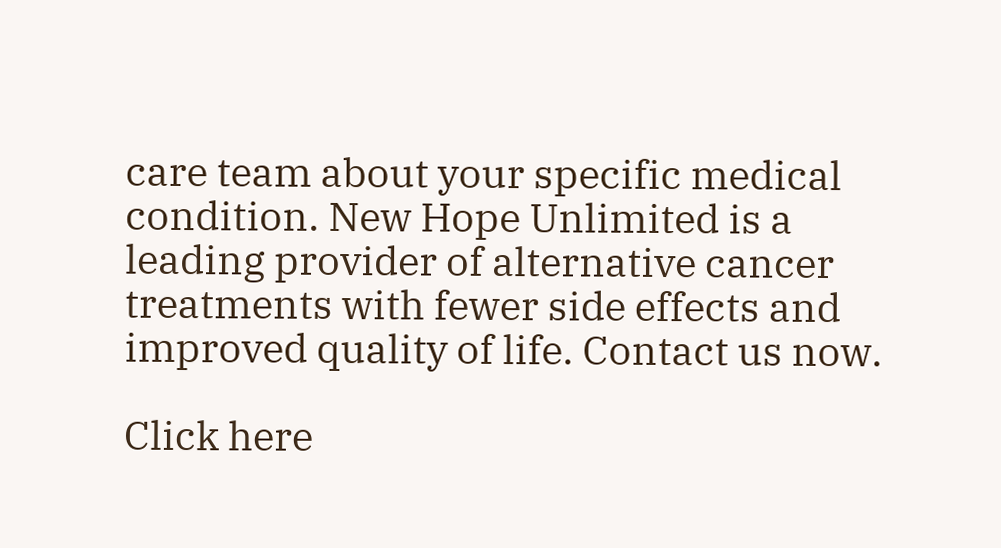care team about your specific medical condition. New Hope Unlimited is a leading provider of alternative cancer treatments with fewer side effects and improved quality of life. Contact us now.

Click here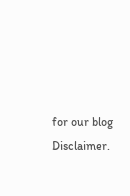for our blog Disclaimer.